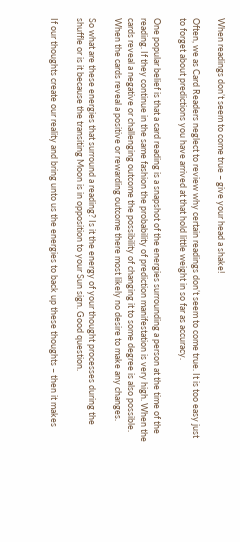When readings don’t seem to come true – give your head a shake!

Often, we as Card Readers neglect to review why certain readings don’t seem to come true. It is too easy just to forget about predictions you have arrived at that hold little weight in so far as accuracy.

One popular belief is that a card reading is a snapshot of the energies surrounding a person at the time of the reading. If they continue in the same fashion the probability of prediction manifestation is very high. When the cards reveal a negative or challenging outcome the possibility of changing it to some degree is also possible. When the cards reveal a positive or rewarding outcome there most likely no desire to make any changes.

So what are these energies that surround a reading? Is it the energy of your thought processes during the shuffle or is it because the transiting Moon is in opposition to your Sun sign. Good question.

If our thoughts create our reality and bring unto us the energies to back up these thoughts – then it makes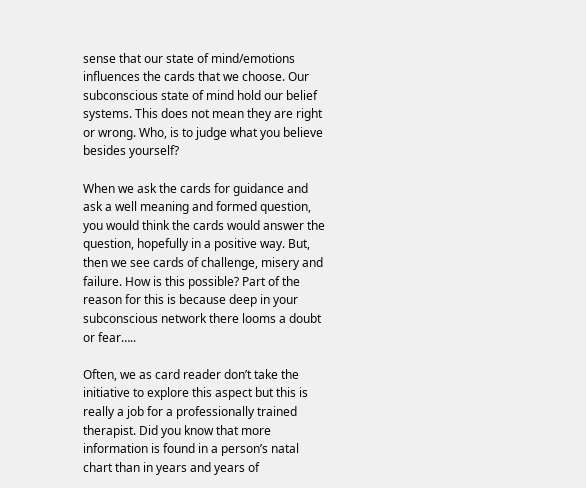sense that our state of mind/emotions influences the cards that we choose. Our subconscious state of mind hold our belief systems. This does not mean they are right or wrong. Who, is to judge what you believe besides yourself?

When we ask the cards for guidance and ask a well meaning and formed question, you would think the cards would answer the question, hopefully in a positive way. But, then we see cards of challenge, misery and failure. How is this possible? Part of the reason for this is because deep in your subconscious network there looms a doubt or fear…..

Often, we as card reader don’t take the initiative to explore this aspect but this is really a job for a professionally trained therapist. Did you know that more information is found in a person’s natal chart than in years and years of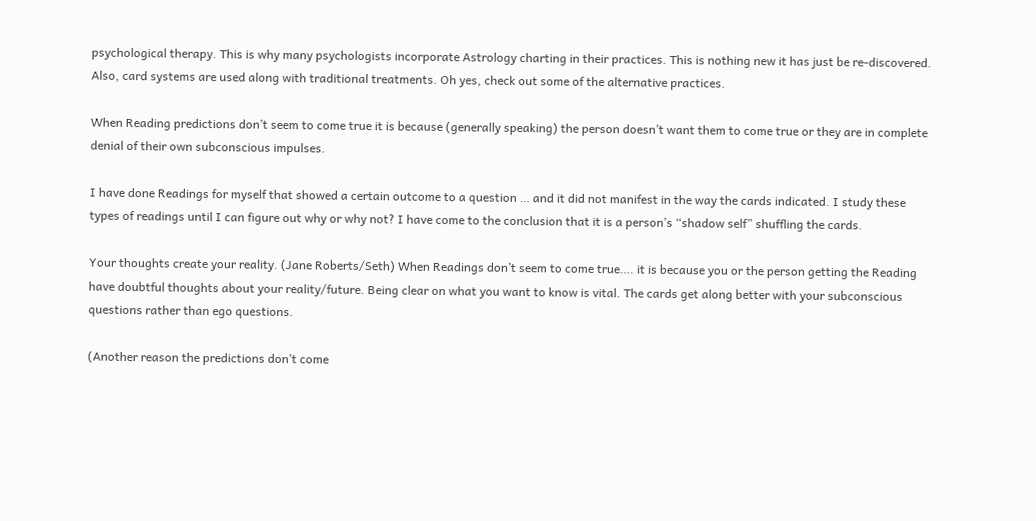psychological therapy. This is why many psychologists incorporate Astrology charting in their practices. This is nothing new it has just be re-discovered. Also, card systems are used along with traditional treatments. Oh yes, check out some of the alternative practices.

When Reading predictions don’t seem to come true it is because (generally speaking) the person doesn’t want them to come true or they are in complete denial of their own subconscious impulses.

I have done Readings for myself that showed a certain outcome to a question … and it did not manifest in the way the cards indicated. I study these types of readings until I can figure out why or why not? I have come to the conclusion that it is a person’s “shadow self” shuffling the cards.

Your thoughts create your reality. (Jane Roberts/Seth) When Readings don’t seem to come true…. it is because you or the person getting the Reading have doubtful thoughts about your reality/future. Being clear on what you want to know is vital. The cards get along better with your subconscious questions rather than ego questions.

(Another reason the predictions don’t come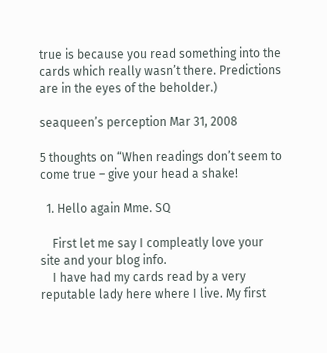true is because you read something into the cards which really wasn’t there. Predictions  are in the eyes of the beholder.)

seaqueen’s perception Mar 31, 2008

5 thoughts on “When readings don’t seem to come true – give your head a shake!

  1. Hello again Mme. SQ

    First let me say I compleatly love your site and your blog info.
    I have had my cards read by a very reputable lady here where I live. My first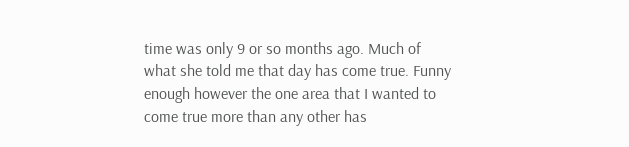time was only 9 or so months ago. Much of what she told me that day has come true. Funny enough however the one area that I wanted to come true more than any other has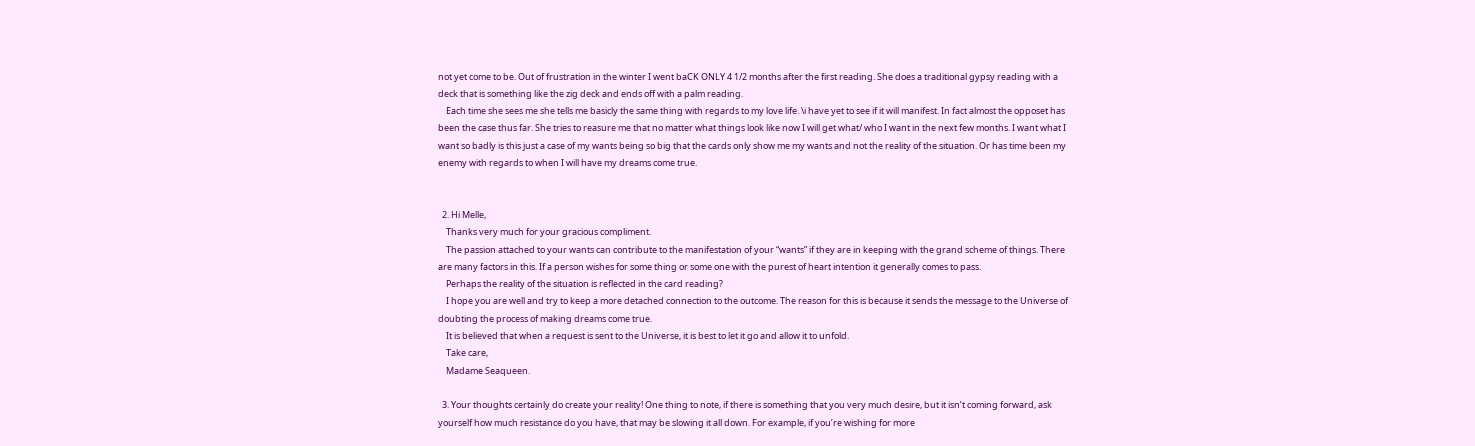not yet come to be. Out of frustration in the winter I went baCK ONLY 4 1/2 months after the first reading. She does a traditional gypsy reading with a deck that is something like the zig deck and ends off with a palm reading.
    Each time she sees me she tells me basicly the same thing with regards to my love life. \i have yet to see if it will manifest. In fact almost the opposet has been the case thus far. She tries to reasure me that no matter what things look like now I will get what/ who I want in the next few months. I want what I want so badly is this just a case of my wants being so big that the cards only show me my wants and not the reality of the situation. Or has time been my enemy with regards to when I will have my dreams come true.


  2. Hi Melle,
    Thanks very much for your gracious compliment.
    The passion attached to your wants can contribute to the manifestation of your “wants” if they are in keeping with the grand scheme of things. There are many factors in this. If a person wishes for some thing or some one with the purest of heart intention it generally comes to pass.
    Perhaps the reality of the situation is reflected in the card reading?
    I hope you are well and try to keep a more detached connection to the outcome. The reason for this is because it sends the message to the Universe of doubting the process of making dreams come true.
    It is believed that when a request is sent to the Universe, it is best to let it go and allow it to unfold.
    Take care,
    Madame Seaqueen.

  3. Your thoughts certainly do create your reality! One thing to note, if there is something that you very much desire, but it isn’t coming forward, ask yourself how much resistance do you have, that may be slowing it all down. For example, if you’re wishing for more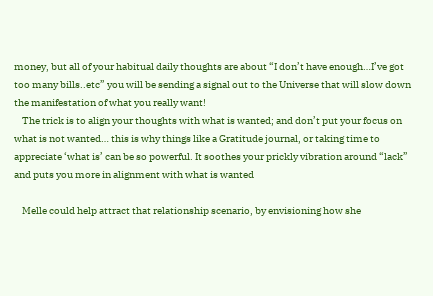money, but all of your habitual daily thoughts are about “I don’t have enough…I’ve got too many bills..etc” you will be sending a signal out to the Universe that will slow down the manifestation of what you really want!
    The trick is to align your thoughts with what is wanted; and don’t put your focus on what is not wanted… this is why things like a Gratitude journal, or taking time to appreciate ‘what is’ can be so powerful. It soothes your prickly vibration around “lack” and puts you more in alignment with what is wanted

    Melle could help attract that relationship scenario, by envisioning how she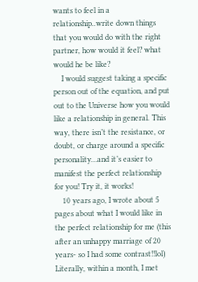wants to feel in a relationship..write down things that you would do with the right partner, how would it feel? what would he be like?
    I would suggest taking a specific person out of the equation, and put out to the Universe how you would like a relationship in general. This way, there isn’t the resistance, or doubt, or charge around a specific personality…and it’s easier to manifest the perfect relationship for you! Try it, it works!
    10 years ago, I wrote about 5 pages about what I would like in the perfect relationship for me (this after an unhappy marriage of 20 years- so I had some contrast!!lol) Literally, within a month, I met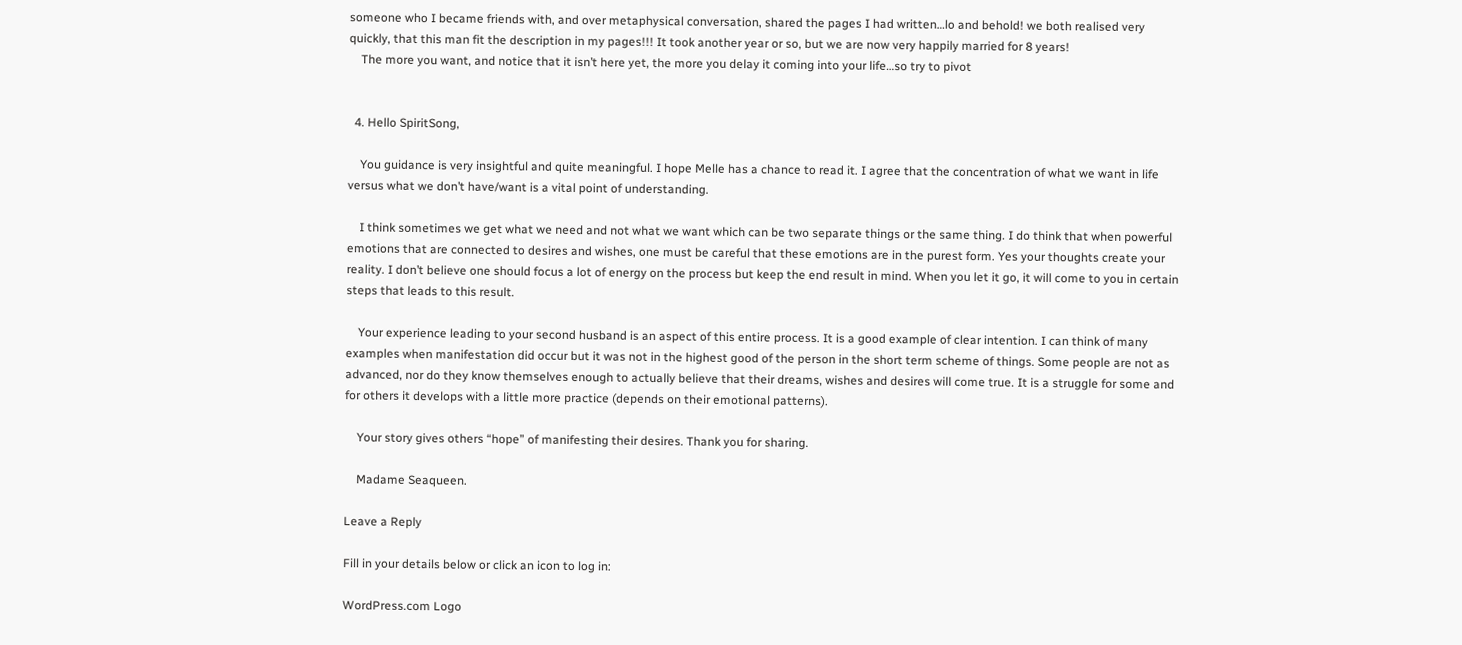someone who I became friends with, and over metaphysical conversation, shared the pages I had written…lo and behold! we both realised very quickly, that this man fit the description in my pages!!! It took another year or so, but we are now very happily married for 8 years!
    The more you want, and notice that it isn’t here yet, the more you delay it coming into your life…so try to pivot


  4. Hello SpiritSong,

    You guidance is very insightful and quite meaningful. I hope Melle has a chance to read it. I agree that the concentration of what we want in life versus what we don’t have/want is a vital point of understanding.

    I think sometimes we get what we need and not what we want which can be two separate things or the same thing. I do think that when powerful emotions that are connected to desires and wishes, one must be careful that these emotions are in the purest form. Yes your thoughts create your reality. I don’t believe one should focus a lot of energy on the process but keep the end result in mind. When you let it go, it will come to you in certain steps that leads to this result.

    Your experience leading to your second husband is an aspect of this entire process. It is a good example of clear intention. I can think of many examples when manifestation did occur but it was not in the highest good of the person in the short term scheme of things. Some people are not as advanced, nor do they know themselves enough to actually believe that their dreams, wishes and desires will come true. It is a struggle for some and for others it develops with a little more practice (depends on their emotional patterns).

    Your story gives others “hope” of manifesting their desires. Thank you for sharing.

    Madame Seaqueen.

Leave a Reply

Fill in your details below or click an icon to log in:

WordPress.com Logo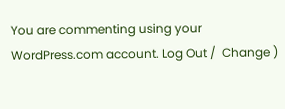You are commenting using your WordPress.com account. Log Out /  Change )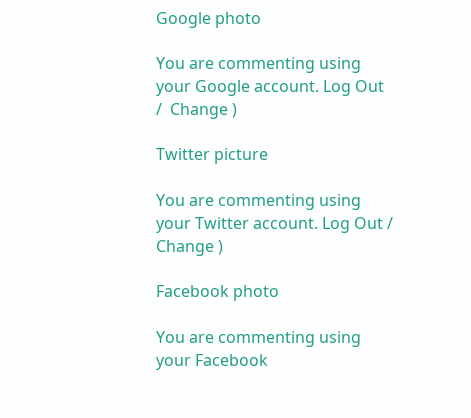Google photo

You are commenting using your Google account. Log Out /  Change )

Twitter picture

You are commenting using your Twitter account. Log Out /  Change )

Facebook photo

You are commenting using your Facebook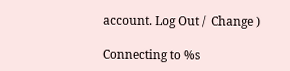account. Log Out /  Change )

Connecting to %s